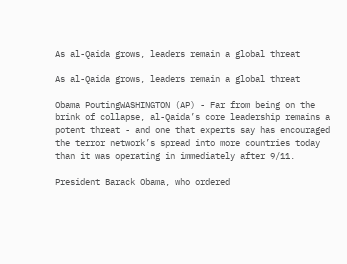As al-Qaida grows, leaders remain a global threat

As al-Qaida grows, leaders remain a global threat

Obama PoutingWASHINGTON (AP) - Far from being on the brink of collapse, al-Qaida’s core leadership remains a potent threat - and one that experts say has encouraged the terror network’s spread into more countries today than it was operating in immediately after 9/11.

President Barack Obama, who ordered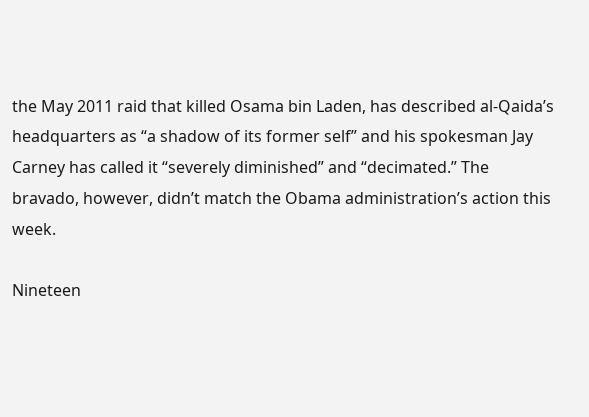the May 2011 raid that killed Osama bin Laden, has described al-Qaida’s headquarters as “a shadow of its former self” and his spokesman Jay Carney has called it “severely diminished” and “decimated.” The bravado, however, didn’t match the Obama administration’s action this week.

Nineteen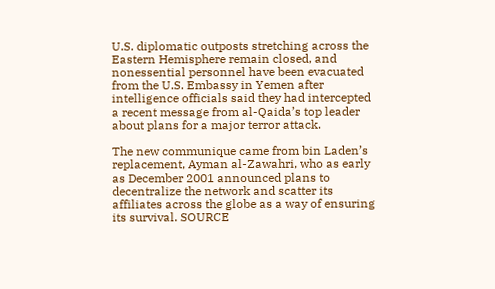U.S. diplomatic outposts stretching across the Eastern Hemisphere remain closed, and nonessential personnel have been evacuated from the U.S. Embassy in Yemen after intelligence officials said they had intercepted a recent message from al-Qaida’s top leader about plans for a major terror attack.

The new communique came from bin Laden’s replacement, Ayman al-Zawahri, who as early as December 2001 announced plans to decentralize the network and scatter its affiliates across the globe as a way of ensuring its survival. SOURCE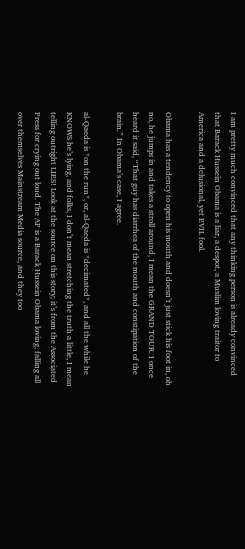I am pretty much convinced that any thinking person is already convinced that Barack Hussein Obama is a liar, a despot, a Muslim loving traitor to America and a delusional, yet EVIL fool.

Obama has a tendency to open his mouth and doesn’t just stick his foot in, oh no, he jumps in and takes a stroll around, I mean the GRAND TOUR. I once heard it said, “That guy has diarrhea of the mouth and constipation of the brain.” In Obama’s case, I agree.

al-Qaeda is *on the run*, or, al-Qaeda is *decimated*, and all the while he KNOWS he’s lying, and folks, I don’t mean stretching the truth a little, I mean telling outright LIES! Look at the source on this story; it’s from the Associated Press for crying out loud. The AP is a Barack Hussein Obama loving, falling all over themselves Mainstream Media source, and they too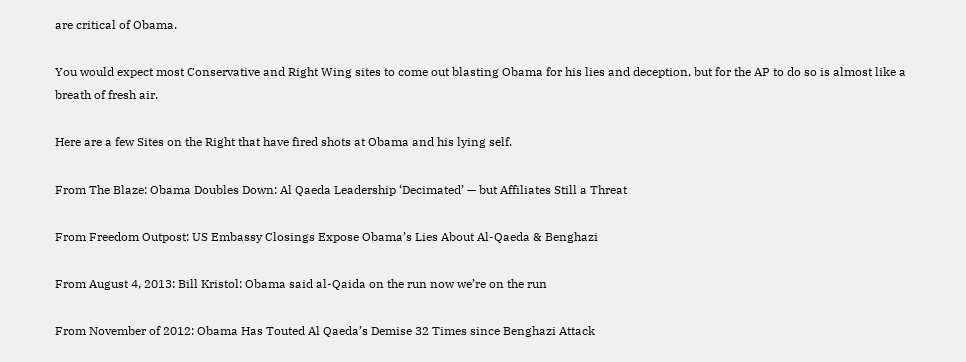are critical of Obama.

You would expect most Conservative and Right Wing sites to come out blasting Obama for his lies and deception, but for the AP to do so is almost like a breath of fresh air.

Here are a few Sites on the Right that have fired shots at Obama and his lying self.

From The Blaze: Obama Doubles Down: Al Qaeda Leadership ‘Decimated’ — but Affiliates Still a Threat

From Freedom Outpost: US Embassy Closings Expose Obama’s Lies About Al-Qaeda & Benghazi

From August 4, 2013: Bill Kristol: Obama said al-Qaida on the run now we’re on the run

From November of 2012: Obama Has Touted Al Qaeda’s Demise 32 Times since Benghazi Attack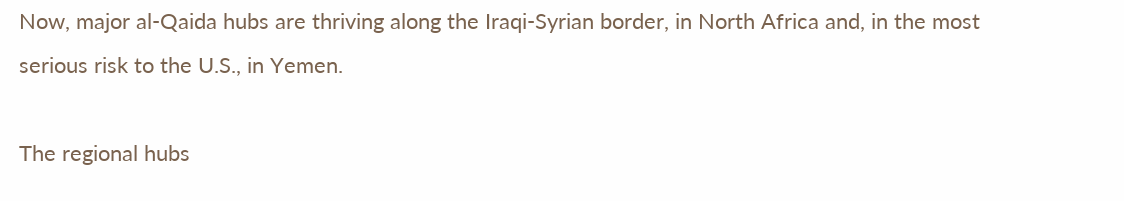Now, major al-Qaida hubs are thriving along the Iraqi-Syrian border, in North Africa and, in the most serious risk to the U.S., in Yemen.

The regional hubs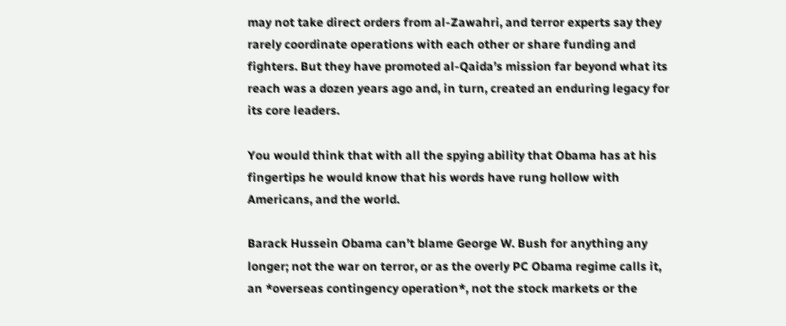may not take direct orders from al-Zawahri, and terror experts say they rarely coordinate operations with each other or share funding and fighters. But they have promoted al-Qaida’s mission far beyond what its reach was a dozen years ago and, in turn, created an enduring legacy for its core leaders.

You would think that with all the spying ability that Obama has at his fingertips he would know that his words have rung hollow with Americans, and the world.

Barack Hussein Obama can’t blame George W. Bush for anything any longer; not the war on terror, or as the overly PC Obama regime calls it, an *overseas contingency operation*, not the stock markets or the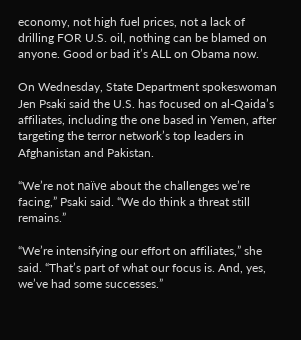economy, not high fuel prices, not a lack of drilling FOR U.S. oil, nothing can be blamed on anyone. Good or bad it’s ALL on Obama now.

On Wednesday, State Department spokeswoman Jen Psaki said the U.S. has focused on al-Qaida’s affiliates, including the one based in Yemen, after targeting the terror network’s top leaders in Afghanistan and Pakistan.

“We’re not naïve about the challenges we’re facing,” Psaki said. “We do think a threat still remains.”

“We’re intensifying our effort on affiliates,” she said. “That’s part of what our focus is. And, yes, we’ve had some successes.”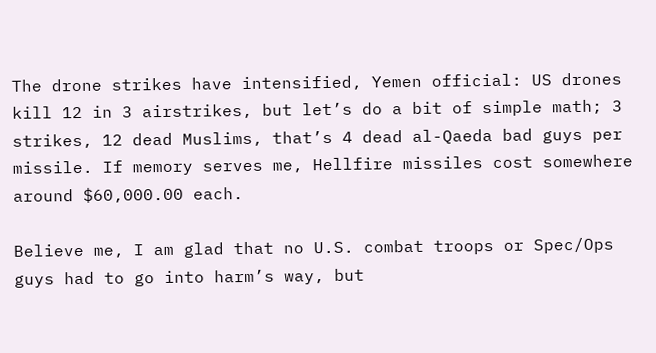The drone strikes have intensified, Yemen official: US drones kill 12 in 3 airstrikes, but let’s do a bit of simple math; 3 strikes, 12 dead Muslims, that’s 4 dead al-Qaeda bad guys per missile. If memory serves me, Hellfire missiles cost somewhere around $60,000.00 each.

Believe me, I am glad that no U.S. combat troops or Spec/Ops guys had to go into harm’s way, but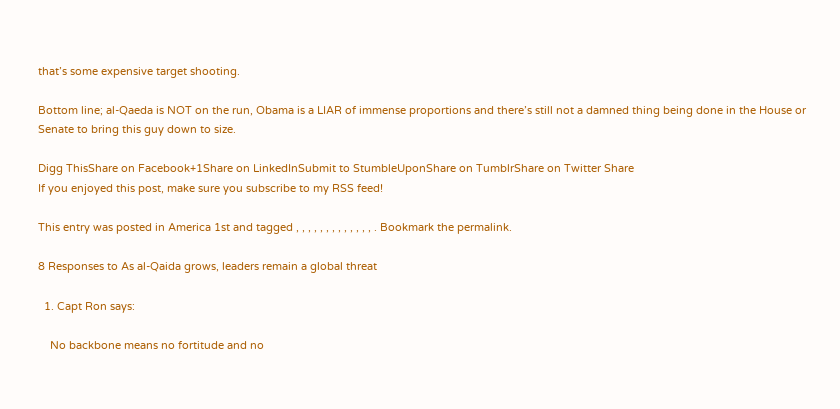that’s some expensive target shooting.

Bottom line; al-Qaeda is NOT on the run, Obama is a LIAR of immense proportions and there’s still not a damned thing being done in the House or Senate to bring this guy down to size.

Digg ThisShare on Facebook+1Share on LinkedInSubmit to StumbleUponShare on TumblrShare on Twitter Share
If you enjoyed this post, make sure you subscribe to my RSS feed!

This entry was posted in America 1st and tagged , , , , , , , , , , , , , . Bookmark the permalink.

8 Responses to As al-Qaida grows, leaders remain a global threat

  1. Capt Ron says:

    No backbone means no fortitude and no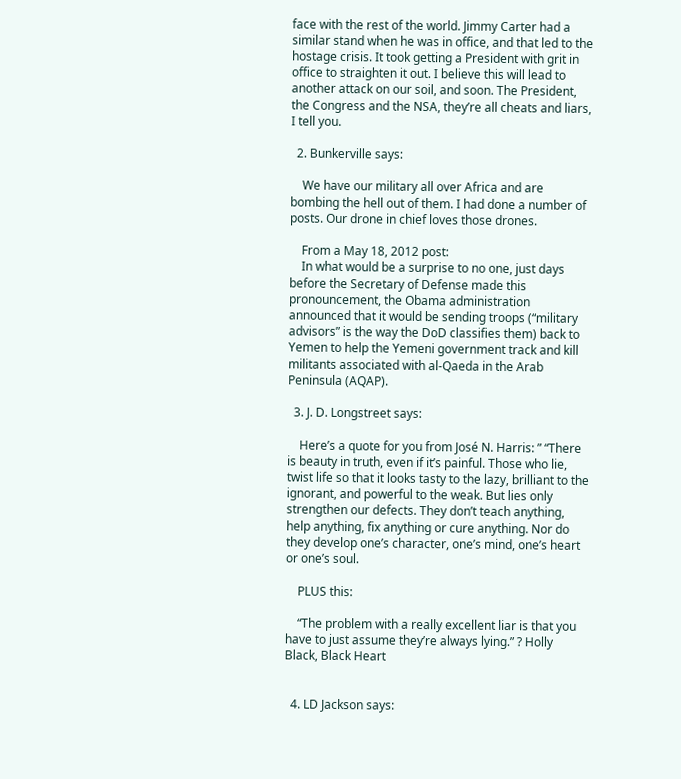face with the rest of the world. Jimmy Carter had a similar stand when he was in office, and that led to the hostage crisis. It took getting a President with grit in office to straighten it out. I believe this will lead to another attack on our soil, and soon. The President, the Congress and the NSA, they’re all cheats and liars, I tell you.

  2. Bunkerville says:

    We have our military all over Africa and are bombing the hell out of them. I had done a number of posts. Our drone in chief loves those drones.

    From a May 18, 2012 post:
    In what would be a surprise to no one, just days before the Secretary of Defense made this pronouncement, the Obama administration announced that it would be sending troops (“military advisors” is the way the DoD classifies them) back to Yemen to help the Yemeni government track and kill militants associated with al-Qaeda in the Arab Peninsula (AQAP).

  3. J. D. Longstreet says:

    Here’s a quote for you from José N. Harris: ” “There is beauty in truth, even if it’s painful. Those who lie, twist life so that it looks tasty to the lazy, brilliant to the ignorant, and powerful to the weak. But lies only strengthen our defects. They don’t teach anything, help anything, fix anything or cure anything. Nor do they develop one’s character, one’s mind, one’s heart or one’s soul.

    PLUS this:

    “The problem with a really excellent liar is that you have to just assume they’re always lying.” ? Holly Black, Black Heart


  4. LD Jackson says: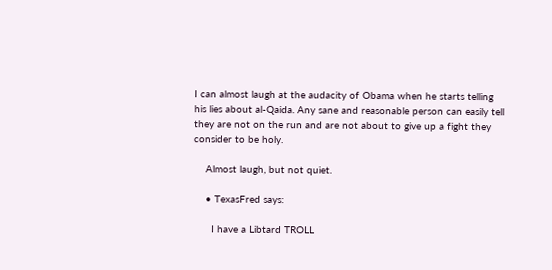I can almost laugh at the audacity of Obama when he starts telling his lies about al-Qaida. Any sane and reasonable person can easily tell they are not on the run and are not about to give up a fight they consider to be holy.

    Almost laugh, but not quiet.

    • TexasFred says:

      I have a Libtard TROLL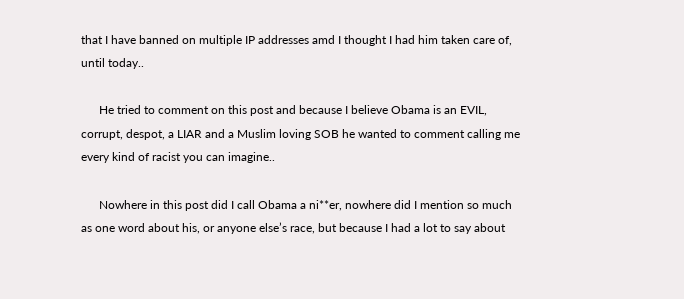that I have banned on multiple IP addresses amd I thought I had him taken care of, until today..

      He tried to comment on this post and because I believe Obama is an EVIL, corrupt, despot, a LIAR and a Muslim loving SOB he wanted to comment calling me every kind of racist you can imagine..

      Nowhere in this post did I call Obama a ni**er, nowhere did I mention so much as one word about his, or anyone else’s race, but because I had a lot to say about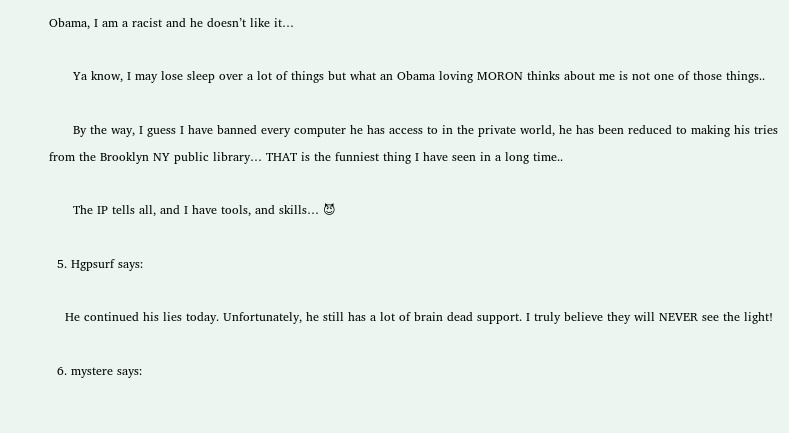Obama, I am a racist and he doesn’t like it…

      Ya know, I may lose sleep over a lot of things but what an Obama loving MORON thinks about me is not one of those things..

      By the way, I guess I have banned every computer he has access to in the private world, he has been reduced to making his tries from the Brooklyn NY public library… THAT is the funniest thing I have seen in a long time..

      The IP tells all, and I have tools, and skills… 😈

  5. Hgpsurf says:

    He continued his lies today. Unfortunately, he still has a lot of brain dead support. I truly believe they will NEVER see the light!

  6. mystere says: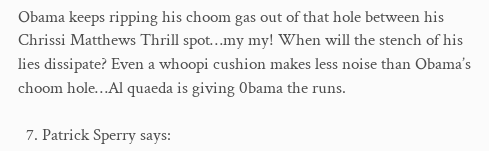Obama keeps ripping his choom gas out of that hole between his Chrissi Matthews Thrill spot…my my! When will the stench of his lies dissipate? Even a whoopi cushion makes less noise than Obama’s choom hole…Al quaeda is giving 0bama the runs.

  7. Patrick Sperry says: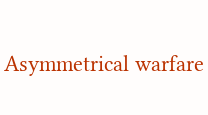Asymmetrical warfare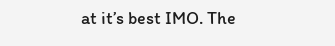at it’s best IMO. The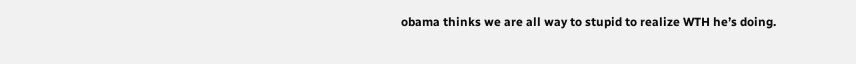obama thinks we are all way to stupid to realize WTH he’s doing.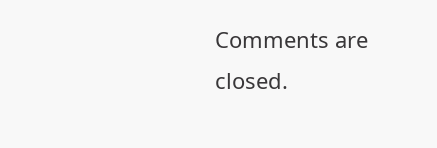Comments are closed.